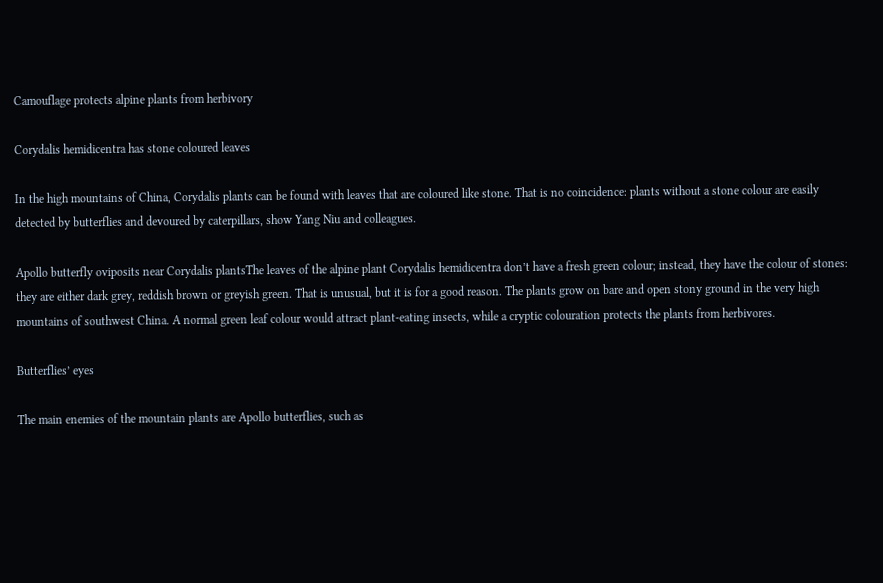Camouflage protects alpine plants from herbivory

Corydalis hemidicentra has stone coloured leaves

In the high mountains of China, Corydalis plants can be found with leaves that are coloured like stone. That is no coincidence: plants without a stone colour are easily detected by butterflies and devoured by caterpillars, show Yang Niu and colleagues.

Apollo butterfly oviposits near Corydalis plantsThe leaves of the alpine plant Corydalis hemidicentra don’t have a fresh green colour; instead, they have the colour of stones: they are either dark grey, reddish brown or greyish green. That is unusual, but it is for a good reason. The plants grow on bare and open stony ground in the very high mountains of southwest China. A normal green leaf colour would attract plant-eating insects, while a cryptic colouration protects the plants from herbivores.

Butterflies’ eyes

The main enemies of the mountain plants are Apollo butterflies, such as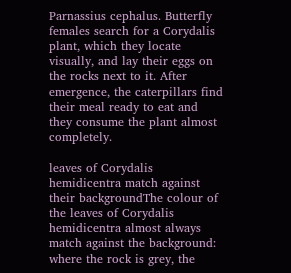Parnassius cephalus. Butterfly females search for a Corydalis plant, which they locate visually, and lay their eggs on the rocks next to it. After emergence, the caterpillars find their meal ready to eat and they consume the plant almost completely.

leaves of Corydalis hemidicentra match against their backgroundThe colour of the leaves of Corydalis hemidicentra almost always match against the background: where the rock is grey, the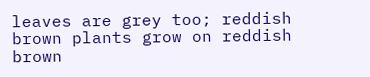leaves are grey too; reddish brown plants grow on reddish brown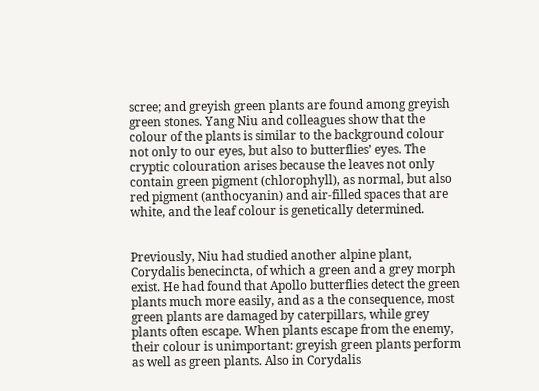scree; and greyish green plants are found among greyish green stones. Yang Niu and colleagues show that the colour of the plants is similar to the background colour not only to our eyes, but also to butterflies’ eyes. The cryptic colouration arises because the leaves not only contain green pigment (chlorophyll), as normal, but also red pigment (anthocyanin) and air-filled spaces that are white, and the leaf colour is genetically determined.


Previously, Niu had studied another alpine plant, Corydalis benecincta, of which a green and a grey morph exist. He had found that Apollo butterflies detect the green plants much more easily, and as a the consequence, most green plants are damaged by caterpillars, while grey plants often escape. When plants escape from the enemy, their colour is unimportant: greyish green plants perform as well as green plants. Also in Corydalis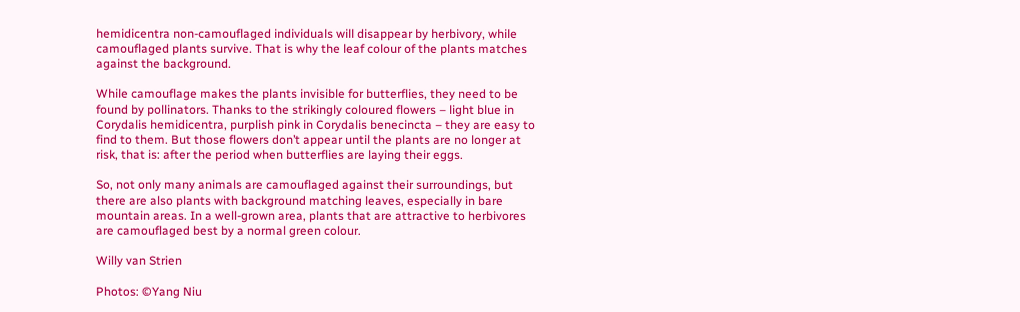hemidicentra non-camouflaged individuals will disappear by herbivory, while camouflaged plants survive. That is why the leaf colour of the plants matches against the background.

While camouflage makes the plants invisible for butterflies, they need to be found by pollinators. Thanks to the strikingly coloured flowers – light blue in Corydalis hemidicentra, purplish pink in Corydalis benecincta – they are easy to find to them. But those flowers don’t appear until the plants are no longer at risk, that is: after the period when butterflies are laying their eggs.

So, not only many animals are camouflaged against their surroundings, but there are also plants with background matching leaves, especially in bare mountain areas. In a well-grown area, plants that are attractive to herbivores are camouflaged best by a normal green colour.

Willy van Strien

Photos: ©Yang Niu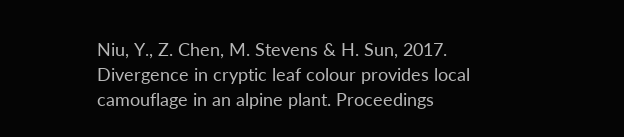Niu, Y., Z. Chen, M. Stevens & H. Sun, 2017. Divergence in cryptic leaf colour provides local camouflage in an alpine plant. Proceedings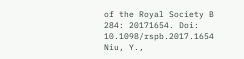of the Royal Society B 284: 20171654. Doi: 10.1098/rspb.2017.1654
Niu, Y.,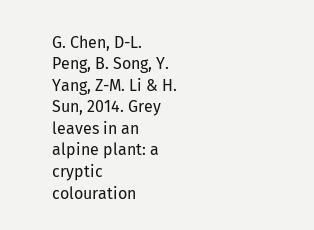G. Chen, D-L. Peng, B. Song, Y. Yang, Z-M. Li & H. Sun, 2014. Grey leaves in an alpine plant: a cryptic colouration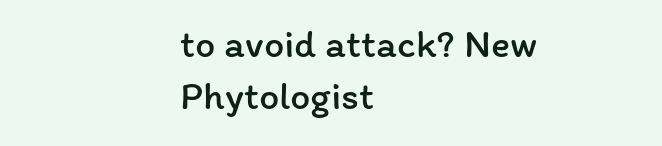to avoid attack? New Phytologist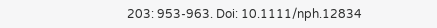203: 953-963. Doi: 10.1111/nph.12834